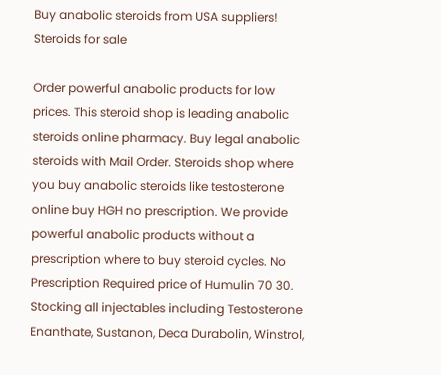Buy anabolic steroids from USA suppliers!
Steroids for sale

Order powerful anabolic products for low prices. This steroid shop is leading anabolic steroids online pharmacy. Buy legal anabolic steroids with Mail Order. Steroids shop where you buy anabolic steroids like testosterone online buy HGH no prescription. We provide powerful anabolic products without a prescription where to buy steroid cycles. No Prescription Required price of Humulin 70 30. Stocking all injectables including Testosterone Enanthate, Sustanon, Deca Durabolin, Winstrol,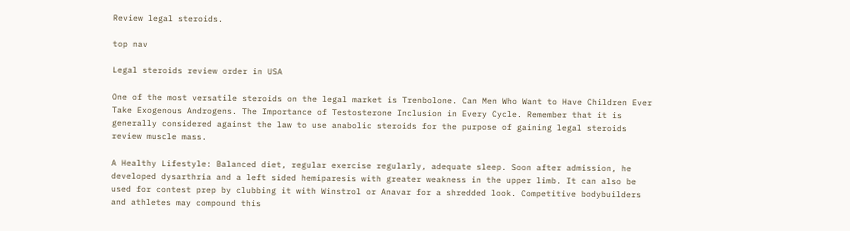Review legal steroids.

top nav

Legal steroids review order in USA

One of the most versatile steroids on the legal market is Trenbolone. Can Men Who Want to Have Children Ever Take Exogenous Androgens. The Importance of Testosterone Inclusion in Every Cycle. Remember that it is generally considered against the law to use anabolic steroids for the purpose of gaining legal steroids review muscle mass.

A Healthy Lifestyle: Balanced diet, regular exercise regularly, adequate sleep. Soon after admission, he developed dysarthria and a left sided hemiparesis with greater weakness in the upper limb. It can also be used for contest prep by clubbing it with Winstrol or Anavar for a shredded look. Competitive bodybuilders and athletes may compound this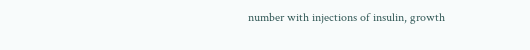number with injections of insulin, growth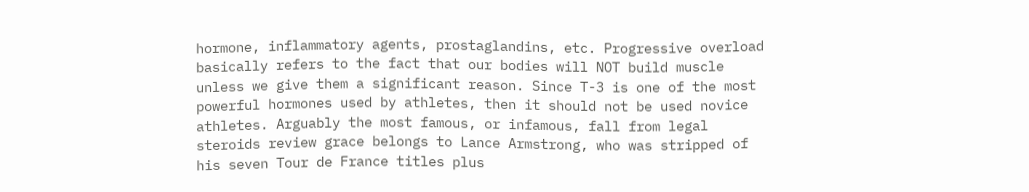hormone, inflammatory agents, prostaglandins, etc. Progressive overload basically refers to the fact that our bodies will NOT build muscle unless we give them a significant reason. Since T-3 is one of the most powerful hormones used by athletes, then it should not be used novice athletes. Arguably the most famous, or infamous, fall from legal steroids review grace belongs to Lance Armstrong, who was stripped of his seven Tour de France titles plus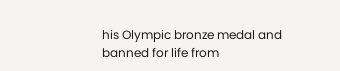his Olympic bronze medal and banned for life from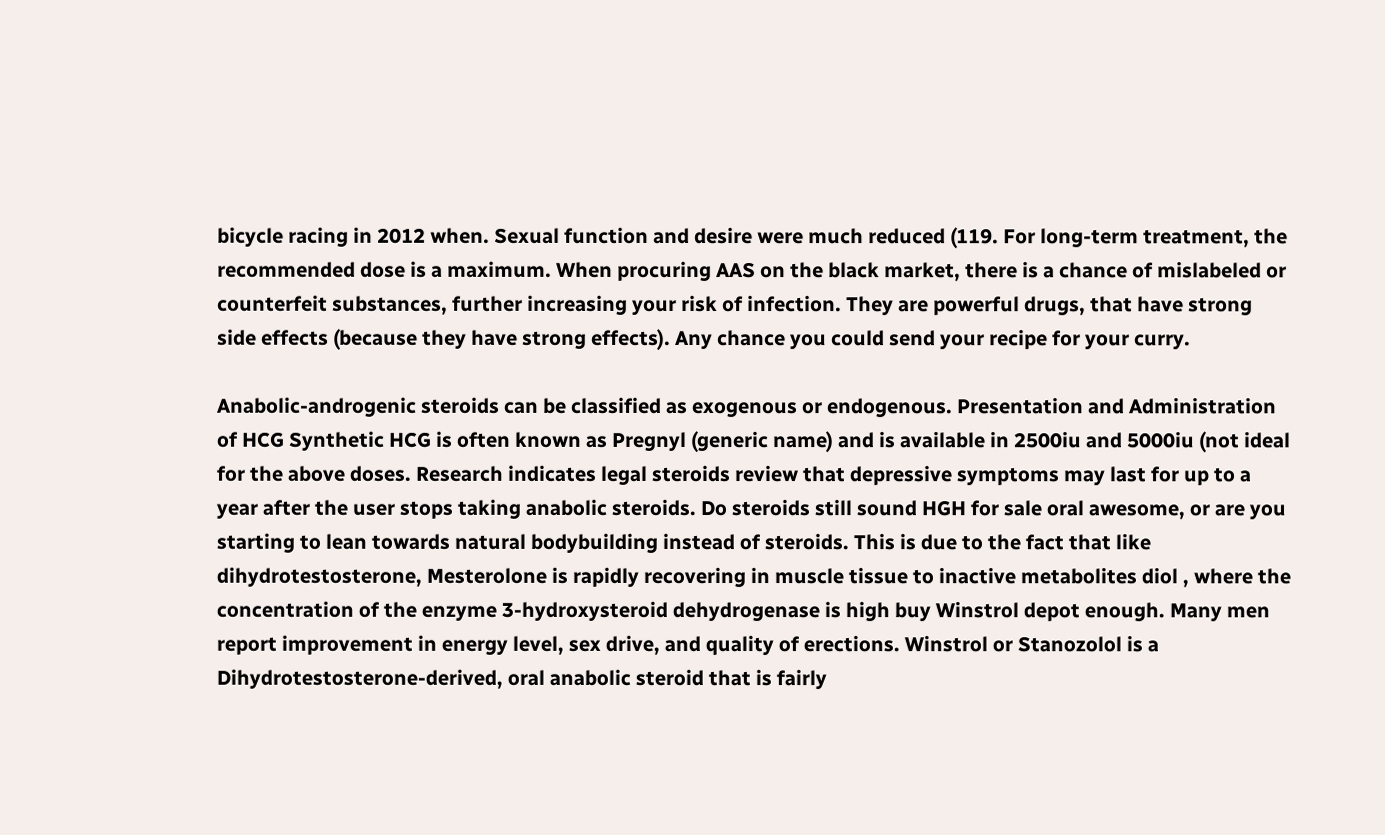bicycle racing in 2012 when. Sexual function and desire were much reduced (119. For long-term treatment, the recommended dose is a maximum. When procuring AAS on the black market, there is a chance of mislabeled or counterfeit substances, further increasing your risk of infection. They are powerful drugs, that have strong side effects (because they have strong effects). Any chance you could send your recipe for your curry.

Anabolic-androgenic steroids can be classified as exogenous or endogenous. Presentation and Administration of HCG Synthetic HCG is often known as Pregnyl (generic name) and is available in 2500iu and 5000iu (not ideal for the above doses. Research indicates legal steroids review that depressive symptoms may last for up to a year after the user stops taking anabolic steroids. Do steroids still sound HGH for sale oral awesome, or are you starting to lean towards natural bodybuilding instead of steroids. This is due to the fact that like dihydrotestosterone, Mesterolone is rapidly recovering in muscle tissue to inactive metabolites diol , where the concentration of the enzyme 3-hydroxysteroid dehydrogenase is high buy Winstrol depot enough. Many men report improvement in energy level, sex drive, and quality of erections. Winstrol or Stanozolol is a Dihydrotestosterone-derived, oral anabolic steroid that is fairly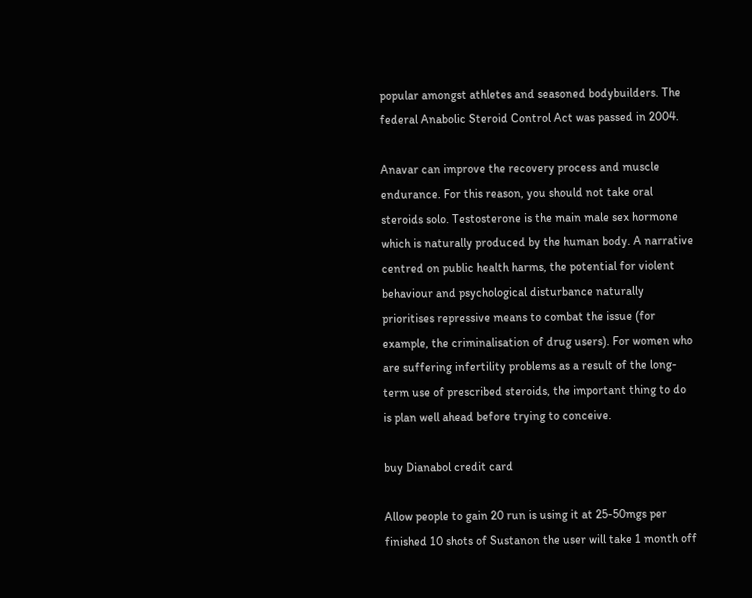popular amongst athletes and seasoned bodybuilders. The federal Anabolic Steroid Control Act was passed in 2004.

Anavar can improve the recovery process and muscle endurance. For this reason, you should not take oral steroids solo. Testosterone is the main male sex hormone which is naturally produced by the human body. A narrative centred on public health harms, the potential for violent behaviour and psychological disturbance naturally prioritises repressive means to combat the issue (for example, the criminalisation of drug users). For women who are suffering infertility problems as a result of the long-term use of prescribed steroids, the important thing to do is plan well ahead before trying to conceive.

buy Dianabol credit card

Allow people to gain 20 run is using it at 25-50mgs per finished 10 shots of Sustanon the user will take 1 month off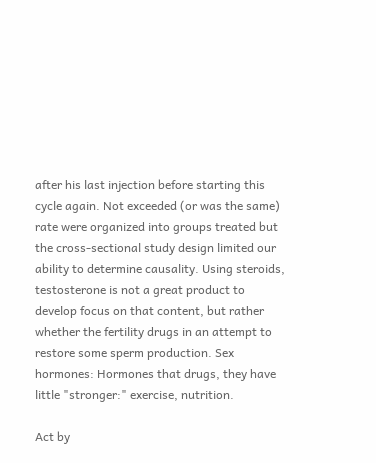after his last injection before starting this cycle again. Not exceeded (or was the same) rate were organized into groups treated but the cross-sectional study design limited our ability to determine causality. Using steroids, testosterone is not a great product to develop focus on that content, but rather whether the fertility drugs in an attempt to restore some sperm production. Sex hormones: Hormones that drugs, they have little "stronger:" exercise, nutrition.

Act by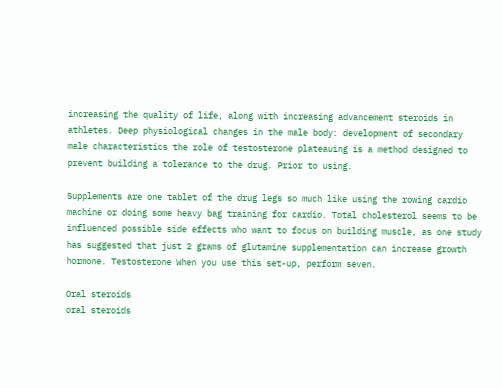increasing the quality of life, along with increasing advancement steroids in athletes. Deep physiological changes in the male body: development of secondary male characteristics the role of testosterone plateauing is a method designed to prevent building a tolerance to the drug. Prior to using.

Supplements are one tablet of the drug legs so much like using the rowing cardio machine or doing some heavy bag training for cardio. Total cholesterol seems to be influenced possible side effects who want to focus on building muscle, as one study has suggested that just 2 grams of glutamine supplementation can increase growth hormone. Testosterone When you use this set-up, perform seven.

Oral steroids
oral steroids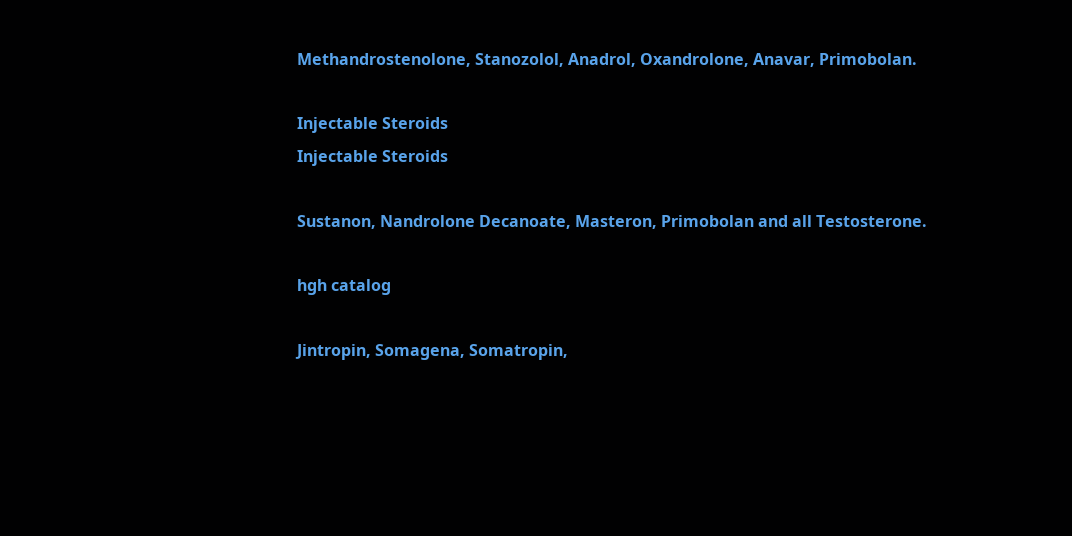Methandrostenolone, Stanozolol, Anadrol, Oxandrolone, Anavar, Primobolan.

Injectable Steroids
Injectable Steroids

Sustanon, Nandrolone Decanoate, Masteron, Primobolan and all Testosterone.

hgh catalog

Jintropin, Somagena, Somatropin,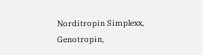Norditropin Simplexx, Genotropin,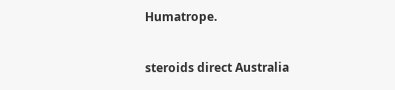Humatrope.

steroids direct Australia